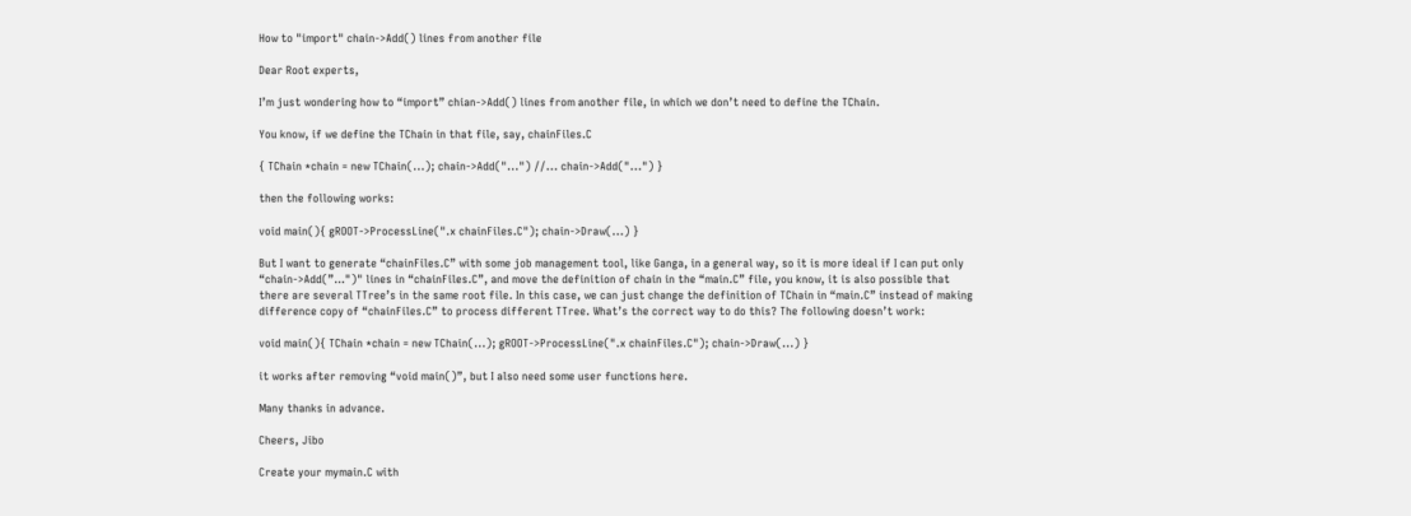How to "import" chain->Add() lines from another file

Dear Root experts,

I’m just wondering how to “import” chian->Add() lines from another file, in which we don’t need to define the TChain.

You know, if we define the TChain in that file, say, chainFiles.C

{ TChain *chain = new TChain(...); chain->Add("...") //... chain->Add("...") }

then the following works:

void main(){ gROOT->ProcessLine(".x chainFiles.C"); chain->Draw(...) }

But I want to generate “chainFiles.C” with some job management tool, like Ganga, in a general way, so it is more ideal if I can put only “chain->Add(”…")" lines in “chainFiles.C”, and move the definition of chain in the “main.C” file, you know, it is also possible that there are several TTree’s in the same root file. In this case, we can just change the definition of TChain in “main.C” instead of making difference copy of “chainFiles.C” to process different TTree. What’s the correct way to do this? The following doesn’t work:

void main(){ TChain *chain = new TChain(...); gROOT->ProcessLine(".x chainFiles.C"); chain->Draw(...) }

it works after removing “void main()”, but I also need some user functions here.

Many thanks in advance.

Cheers, Jibo

Create your mymain.C with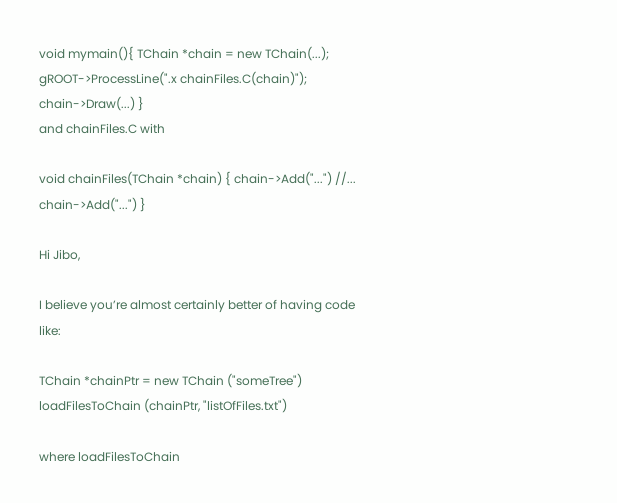void mymain(){ TChain *chain = new TChain(...); gROOT->ProcessLine(".x chainFiles.C(chain)"); chain->Draw(...) }
and chainFiles.C with

void chainFiles(TChain *chain) { chain->Add("...") //... chain->Add("...") }

Hi Jibo,

I believe you’re almost certainly better of having code like:

TChain *chainPtr = new TChain ("someTree")
loadFilesToChain (chainPtr, "listOfFiles.txt")

where loadFilesToChain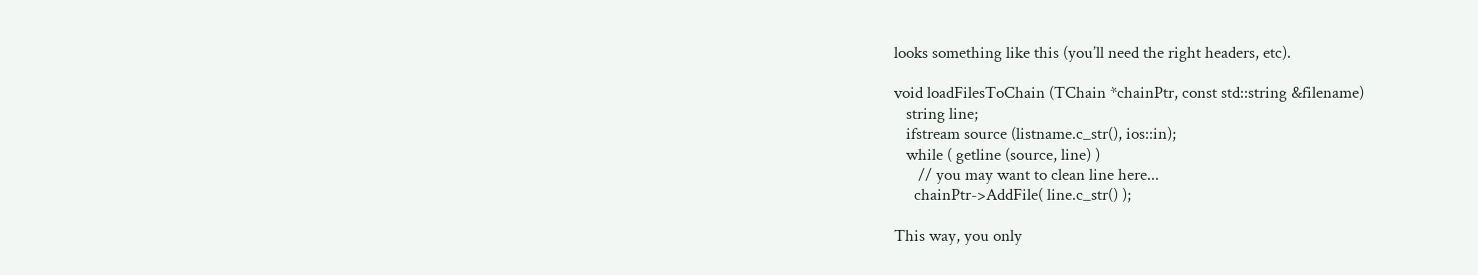looks something like this (you’ll need the right headers, etc).

void loadFilesToChain (TChain *chainPtr, const std::string &filename)
   string line;
   ifstream source (listname.c_str(), ios::in);
   while ( getline (source, line) )
      // you may want to clean line here...
     chainPtr->AddFile( line.c_str() );

This way, you only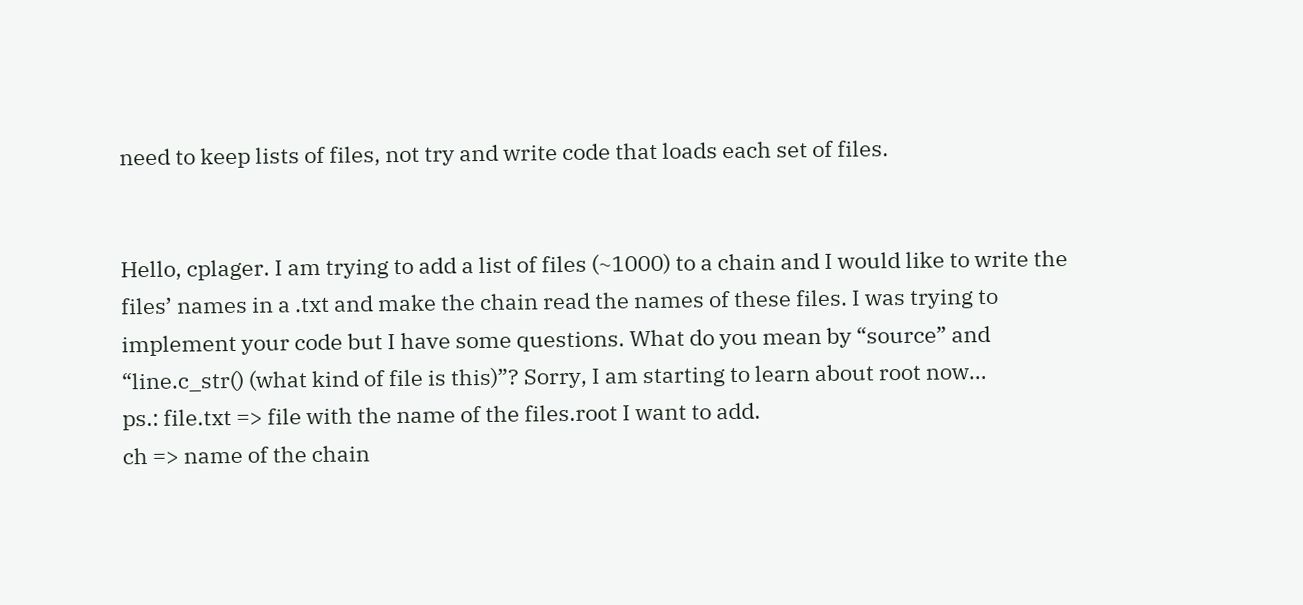need to keep lists of files, not try and write code that loads each set of files.


Hello, cplager. I am trying to add a list of files (~1000) to a chain and I would like to write the files’ names in a .txt and make the chain read the names of these files. I was trying to implement your code but I have some questions. What do you mean by “source” and “line.c_str() (what kind of file is this)”? Sorry, I am starting to learn about root now…
ps.: file.txt => file with the name of the files.root I want to add.
ch => name of the chain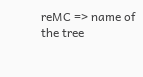reMC => name of the tree